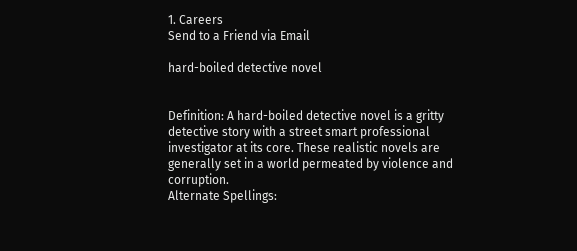1. Careers
Send to a Friend via Email

hard-boiled detective novel


Definition: A hard-boiled detective novel is a gritty detective story with a street smart professional investigator at its core. These realistic novels are generally set in a world permeated by violence and corruption.
Alternate Spellings: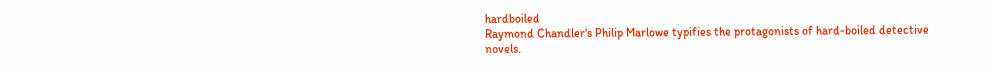hardboiled
Raymond Chandler's Philip Marlowe typifies the protagonists of hard-boiled detective novels.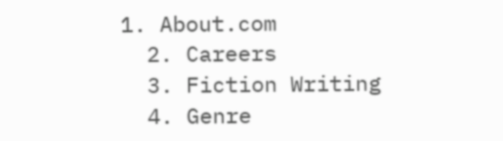1. About.com
  2. Careers
  3. Fiction Writing
  4. Genre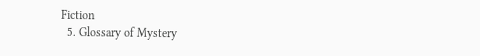Fiction
  5. Glossary of Mystery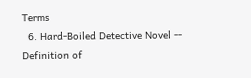Terms
  6. Hard-Boiled Detective Novel -- Definition of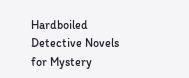Hardboiled Detective Novels for Mystery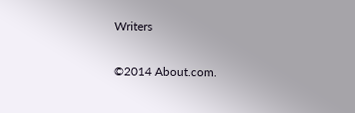Writers

©2014 About.com.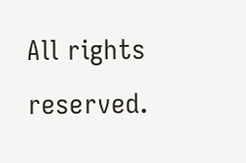All rights reserved.